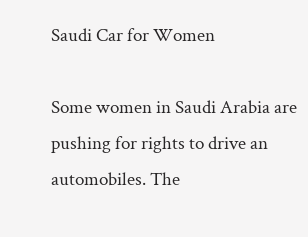Saudi Car for Women

Some women in Saudi Arabia are pushing for rights to drive an automobiles. The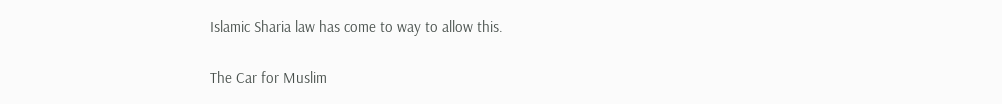Islamic Sharia law has come to way to allow this.

The Car for Muslim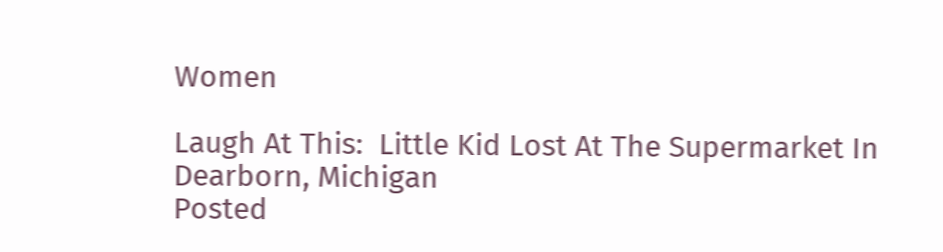Women

Laugh At This:  Little Kid Lost At The Supermarket In Dearborn, Michigan
Posted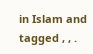in Islam and tagged , , .